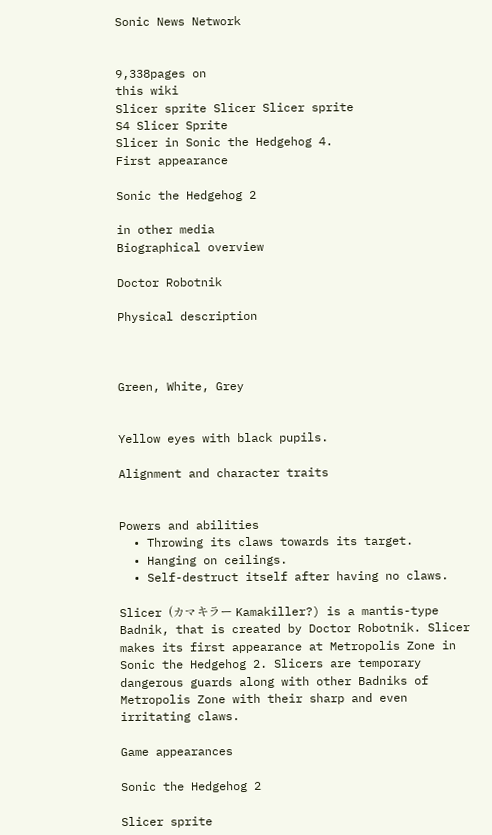Sonic News Network


9,338pages on
this wiki
Slicer sprite Slicer Slicer sprite
S4 Slicer Sprite
Slicer in Sonic the Hedgehog 4.
First appearance

Sonic the Hedgehog 2

in other media
Biographical overview

Doctor Robotnik

Physical description



Green, White, Grey


Yellow eyes with black pupils.

Alignment and character traits


Powers and abilities
  • Throwing its claws towards its target.
  • Hanging on ceilings.
  • Self-destruct itself after having no claws.

Slicer (カマキラー Kamakiller?) is a mantis-type Badnik, that is created by Doctor Robotnik. Slicer makes its first appearance at Metropolis Zone in Sonic the Hedgehog 2. Slicers are temporary dangerous guards along with other Badniks of Metropolis Zone with their sharp and even irritating claws.

Game appearances

Sonic the Hedgehog 2

Slicer sprite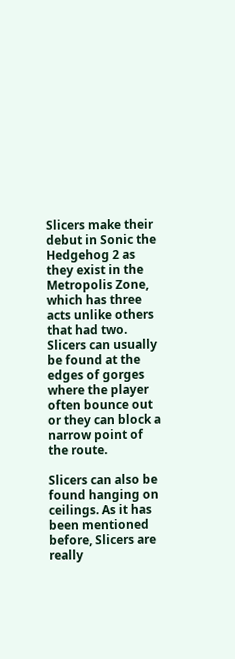Slicers make their debut in Sonic the Hedgehog 2 as they exist in the Metropolis Zone, which has three acts unlike others that had two. Slicers can usually be found at the edges of gorges where the player often bounce out or they can block a narrow point of the route.

Slicers can also be found hanging on ceilings. As it has been mentioned before, Slicers are really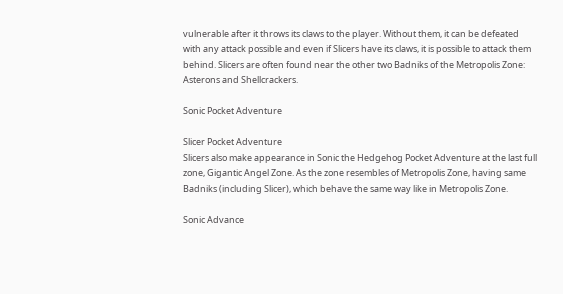vulnerable after it throws its claws to the player. Without them, it can be defeated with any attack possible and even if Slicers have its claws, it is possible to attack them behind. Slicers are often found near the other two Badniks of the Metropolis Zone: Asterons and Shellcrackers.

Sonic Pocket Adventure

Slicer Pocket Adventure
Slicers also make appearance in Sonic the Hedgehog Pocket Adventure at the last full zone, Gigantic Angel Zone. As the zone resembles of Metropolis Zone, having same Badniks (including Slicer), which behave the same way like in Metropolis Zone.

Sonic Advance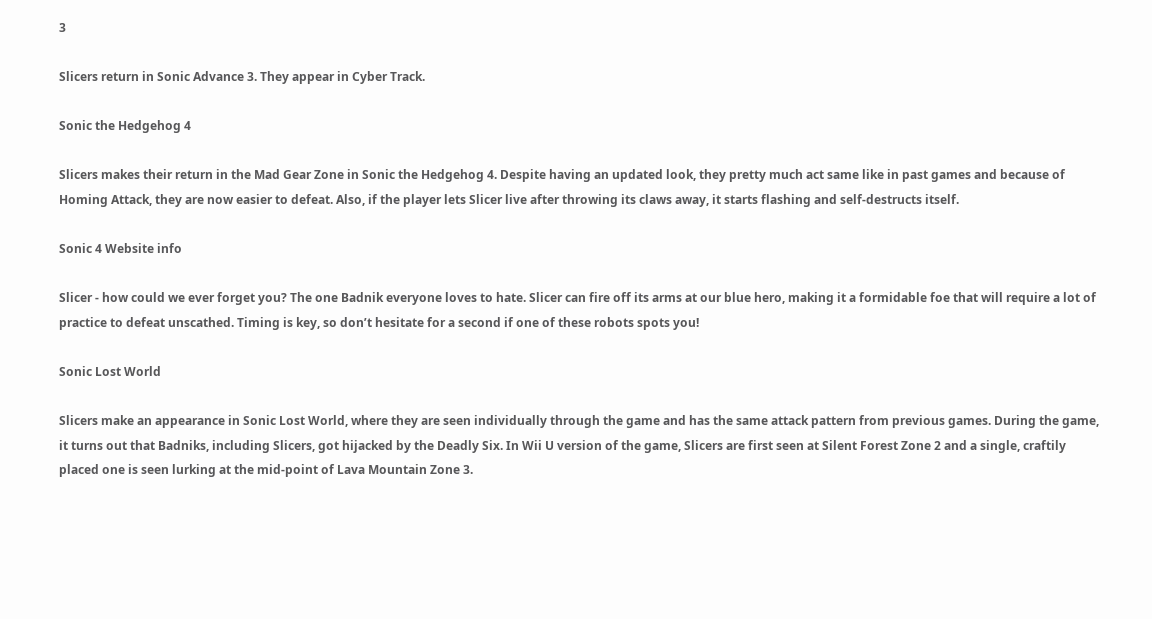3

Slicers return in Sonic Advance 3. They appear in Cyber Track.

Sonic the Hedgehog 4

Slicers makes their return in the Mad Gear Zone in Sonic the Hedgehog 4. Despite having an updated look, they pretty much act same like in past games and because of Homing Attack, they are now easier to defeat. Also, if the player lets Slicer live after throwing its claws away, it starts flashing and self-destructs itself.

Sonic 4 Website info

Slicer - how could we ever forget you? The one Badnik everyone loves to hate. Slicer can fire off its arms at our blue hero, making it a formidable foe that will require a lot of practice to defeat unscathed. Timing is key, so don’t hesitate for a second if one of these robots spots you!

Sonic Lost World

Slicers make an appearance in Sonic Lost World, where they are seen individually through the game and has the same attack pattern from previous games. During the game, it turns out that Badniks, including Slicers, got hijacked by the Deadly Six. In Wii U version of the game, Slicers are first seen at Silent Forest Zone 2 and a single, craftily placed one is seen lurking at the mid-point of Lava Mountain Zone 3.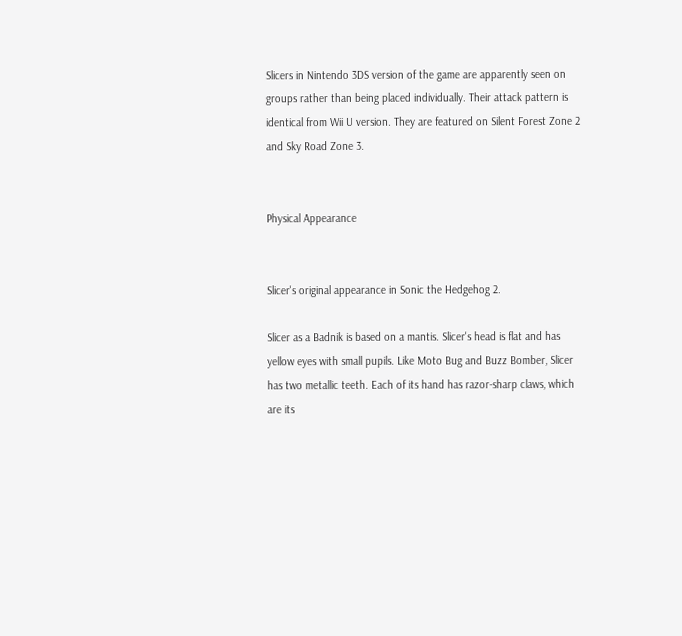Slicers in Nintendo 3DS version of the game are apparently seen on groups rather than being placed individually. Their attack pattern is identical from Wii U version. They are featured on Silent Forest Zone 2 and Sky Road Zone 3.


Physical Appearance


Slicer's original appearance in Sonic the Hedgehog 2.

Slicer as a Badnik is based on a mantis. Slicer's head is flat and has yellow eyes with small pupils. Like Moto Bug and Buzz Bomber, Slicer has two metallic teeth. Each of its hand has razor-sharp claws, which are its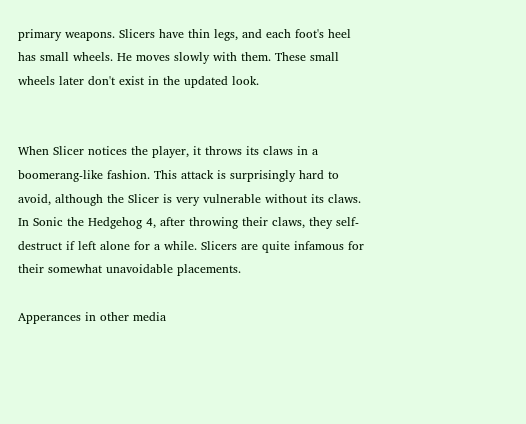primary weapons. Slicers have thin legs, and each foot's heel has small wheels. He moves slowly with them. These small wheels later don't exist in the updated look.


When Slicer notices the player, it throws its claws in a boomerang-like fashion. This attack is surprisingly hard to avoid, although the Slicer is very vulnerable without its claws. In Sonic the Hedgehog 4, after throwing their claws, they self-destruct if left alone for a while. Slicers are quite infamous for their somewhat unavoidable placements.

Apperances in other media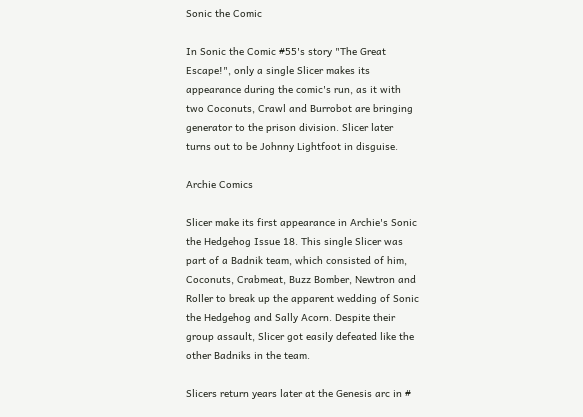Sonic the Comic

In Sonic the Comic #55's story "The Great Escape!", only a single Slicer makes its appearance during the comic's run, as it with two Coconuts, Crawl and Burrobot are bringing generator to the prison division. Slicer later turns out to be Johnny Lightfoot in disguise.

Archie Comics

Slicer make its first appearance in Archie's Sonic the Hedgehog Issue 18. This single Slicer was part of a Badnik team, which consisted of him, Coconuts, Crabmeat, Buzz Bomber, Newtron and Roller to break up the apparent wedding of Sonic the Hedgehog and Sally Acorn. Despite their group assault, Slicer got easily defeated like the other Badniks in the team.

Slicers return years later at the Genesis arc in #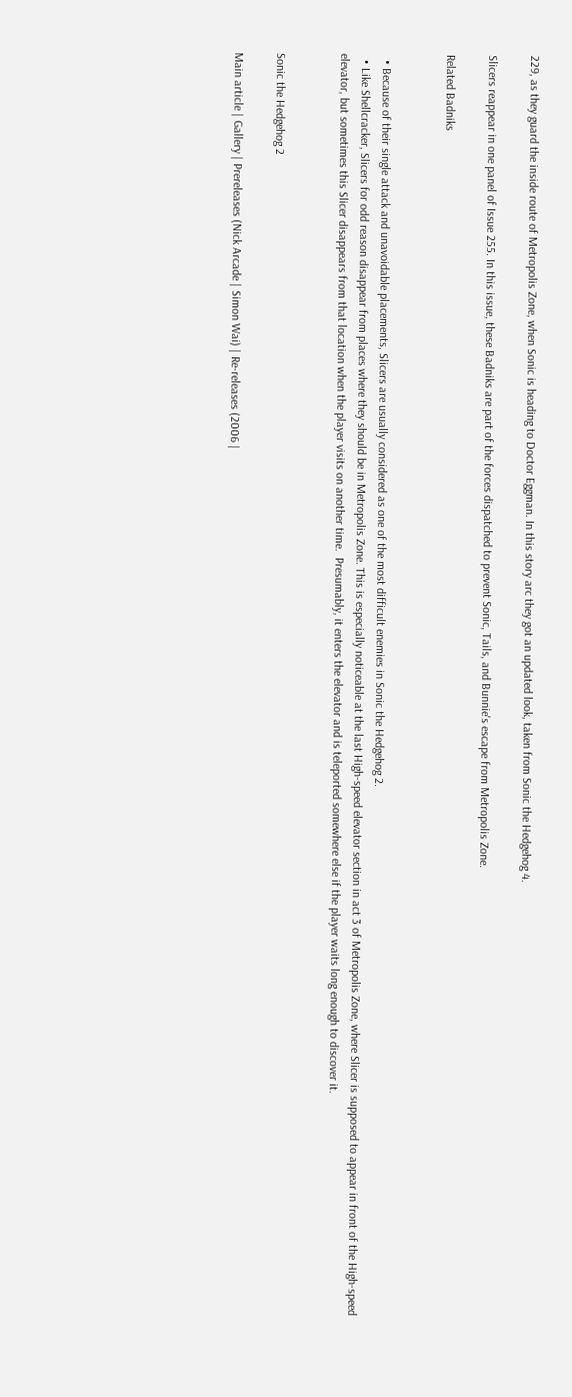229, as they guard the inside route of Metropolis Zone, when Sonic is heading to Doctor Eggman. In this story arc they got an updated look, taken from Sonic the Hedgehog 4.

Slicers reappear in one panel of Issue 255. In this issue, these Badniks are part of the forces dispatched to prevent Sonic, Tails, and Bunnie's escape from Metropolis Zone.

Related Badniks


  • Because of their single attack and unavoidable placements, Slicers are usually considered as one of the most difficult enemies in Sonic the Hedgehog 2.
  • Like Shellcracker, Slicers for odd reason disappear from places where they should be in Metropolis Zone. This is especially noticeable at the last High-speed elevator section in act 3 of Metropolis Zone, where Slicer is supposed to appear in front of the High-speed elevator, but sometimes this Slicer disappears from that location when the player visits on another time.  Presumably, it enters the elevator and is teleported somewhere else if the player waits long enough to discover it.


Sonic the Hedgehog 2

Main article | Gallery | Prereleases (Nick Arcade | Simon Wai) | Re-releases (2006 |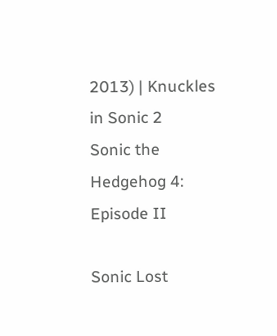2013) | Knuckles in Sonic 2
Sonic the Hedgehog 4: Episode II

Sonic Lost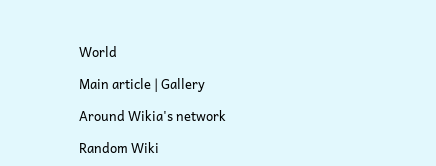World

Main article | Gallery

Around Wikia's network

Random Wiki